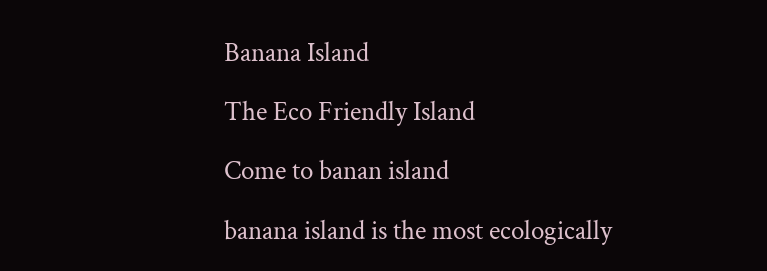Banana Island

The Eco Friendly Island

Come to banan island

banana island is the most ecologically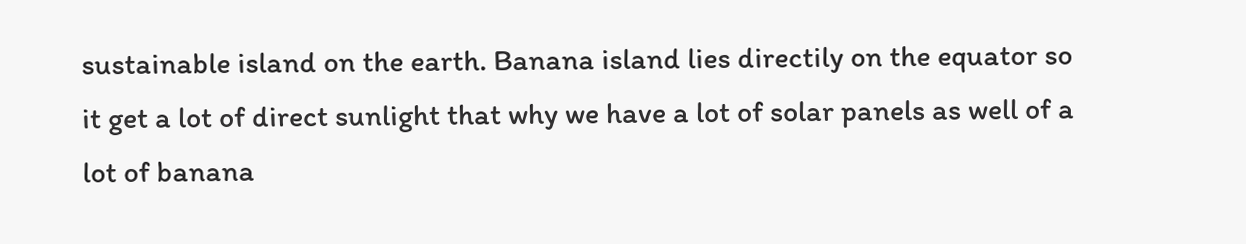sustainable island on the earth. Banana island lies directily on the equator so it get a lot of direct sunlight that why we have a lot of solar panels as well of a lot of banana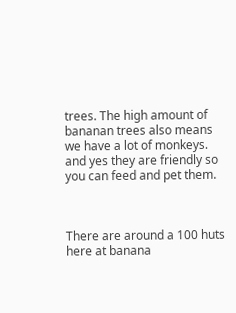trees. The high amount of bananan trees also means we have a lot of monkeys. and yes they are friendly so you can feed and pet them.



There are around a 100 huts here at banana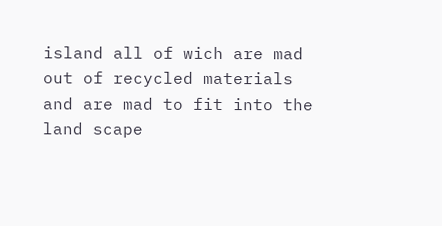island all of wich are mad out of recycled materials and are mad to fit into the land scape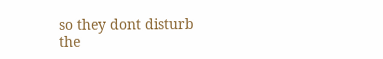so they dont disturb the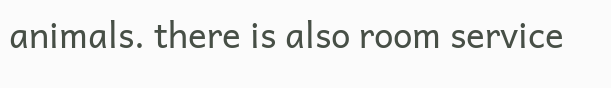animals. there is also room service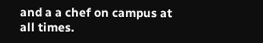and a a chef on campus at all times.